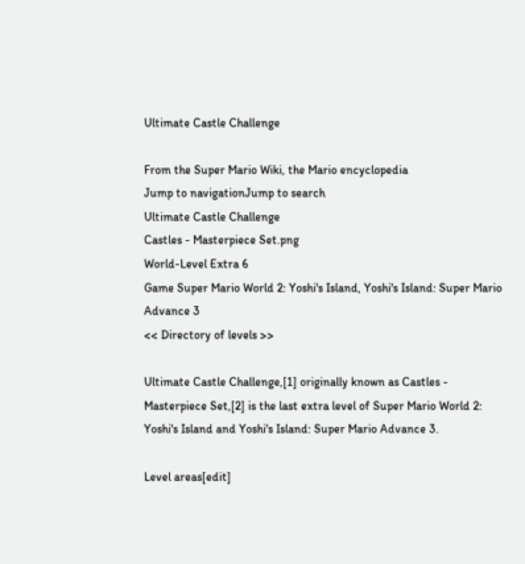Ultimate Castle Challenge

From the Super Mario Wiki, the Mario encyclopedia
Jump to navigationJump to search
Ultimate Castle Challenge
Castles - Masterpiece Set.png
World-Level Extra 6
Game Super Mario World 2: Yoshi's Island, Yoshi's Island: Super Mario Advance 3
<< Directory of levels >>

Ultimate Castle Challenge,[1] originally known as Castles - Masterpiece Set,[2] is the last extra level of Super Mario World 2: Yoshi's Island and Yoshi's Island: Super Mario Advance 3.

Level areas[edit]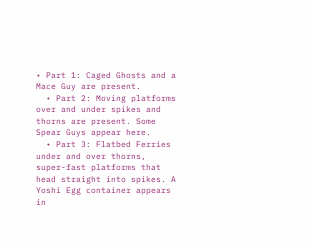• Part 1: Caged Ghosts and a Mace Guy are present.
  • Part 2: Moving platforms over and under spikes and thorns are present. Some Spear Guys appear here.
  • Part 3: Flatbed Ferries under and over thorns, super-fast platforms that head straight into spikes. A Yoshi Egg container appears in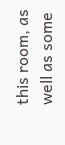this room, as well as some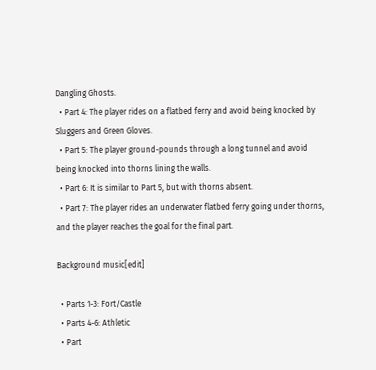Dangling Ghosts.
  • Part 4: The player rides on a flatbed ferry and avoid being knocked by Sluggers and Green Gloves.
  • Part 5: The player ground-pounds through a long tunnel and avoid being knocked into thorns lining the walls.
  • Part 6: It is similar to Part 5, but with thorns absent.
  • Part 7: The player rides an underwater flatbed ferry going under thorns, and the player reaches the goal for the final part.

Background music[edit]

  • Parts 1-3: Fort/Castle
  • Parts 4-6: Athletic
  • Part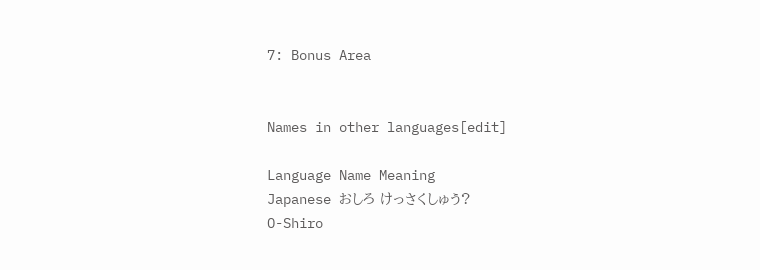7: Bonus Area


Names in other languages[edit]

Language Name Meaning
Japanese おしろ けっさくしゅう?
O-Shiro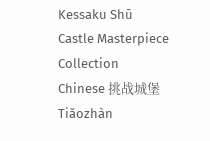Kessaku Shū
Castle Masterpiece Collection
Chinese 挑战城堡
Tiǎozhàn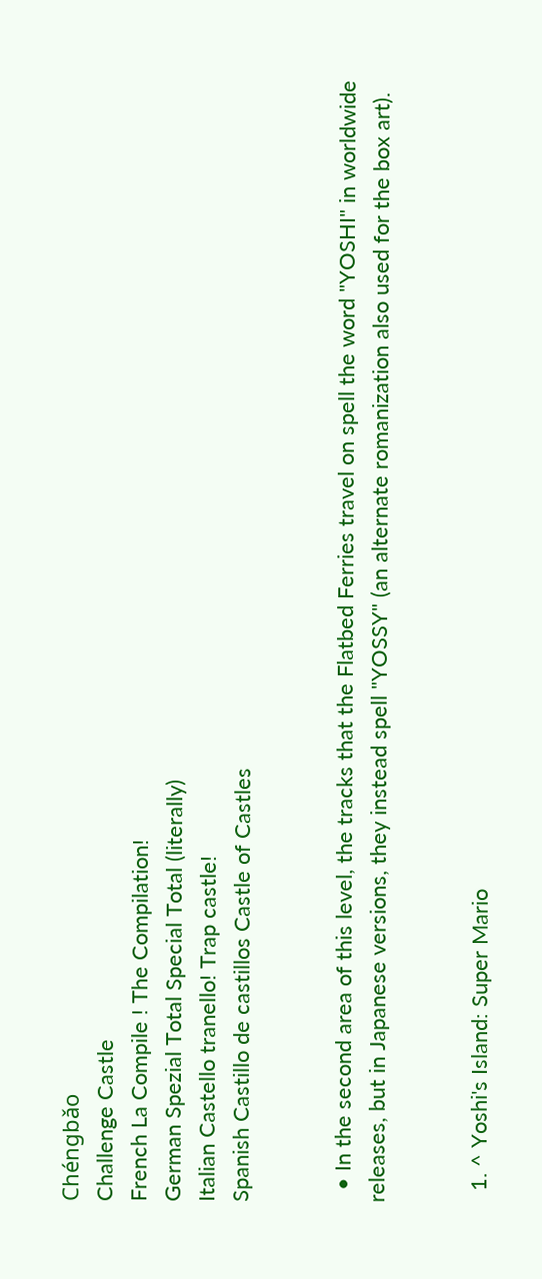Chéngbǎo
Challenge Castle
French La Compile ! The Compilation!
German Spezial Total Special Total (literally)
Italian Castello tranello! Trap castle!
Spanish Castillo de castillos Castle of Castles


  • In the second area of this level, the tracks that the Flatbed Ferries travel on spell the word "YOSHI" in worldwide releases, but in Japanese versions, they instead spell "YOSSY" (an alternate romanization also used for the box art).


  1. ^ Yoshi's Island: Super Mario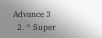Advance 3
  2. ^ Super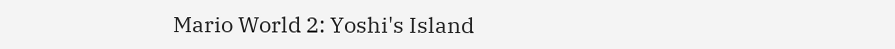Mario World 2: Yoshi's Island